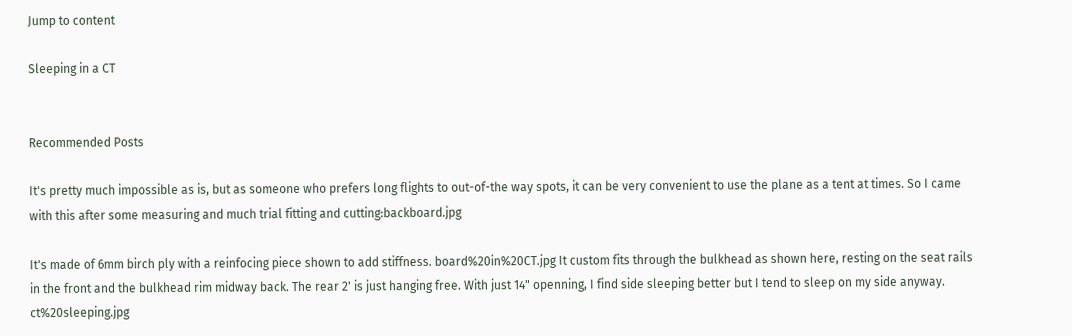Jump to content

Sleeping in a CT


Recommended Posts

It's pretty much impossible as is, but as someone who prefers long flights to out-of-the way spots, it can be very convenient to use the plane as a tent at times. So I came with this after some measuring and much trial fitting and cutting:backboard.jpg

It's made of 6mm birch ply with a reinfocing piece shown to add stiffness. board%20in%20CT.jpg It custom fits through the bulkhead as shown here, resting on the seat rails in the front and the bulkhead rim midway back. The rear 2' is just hanging free. With just 14" openning, I find side sleeping better but I tend to sleep on my side anyway. ct%20sleeping.jpg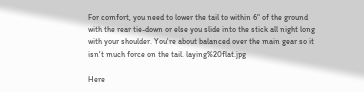For comfort, you need to lower the tail to within 6" of the ground with the rear tie-down or else you slide into the stick all night long with your shoulder. You're about balanced over the main gear so it isn't much force on the tail. laying%20flat.jpg

Here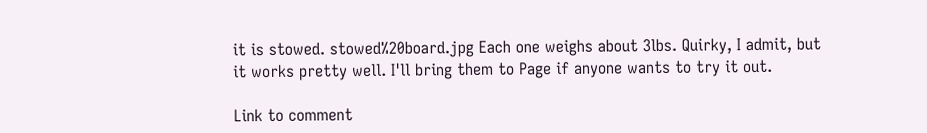it is stowed. stowed%20board.jpg Each one weighs about 3lbs. Quirky, I admit, but it works pretty well. I'll bring them to Page if anyone wants to try it out.

Link to comment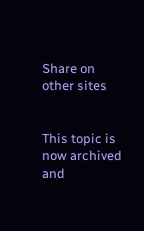Share on other sites


This topic is now archived and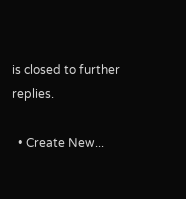is closed to further replies.

  • Create New...